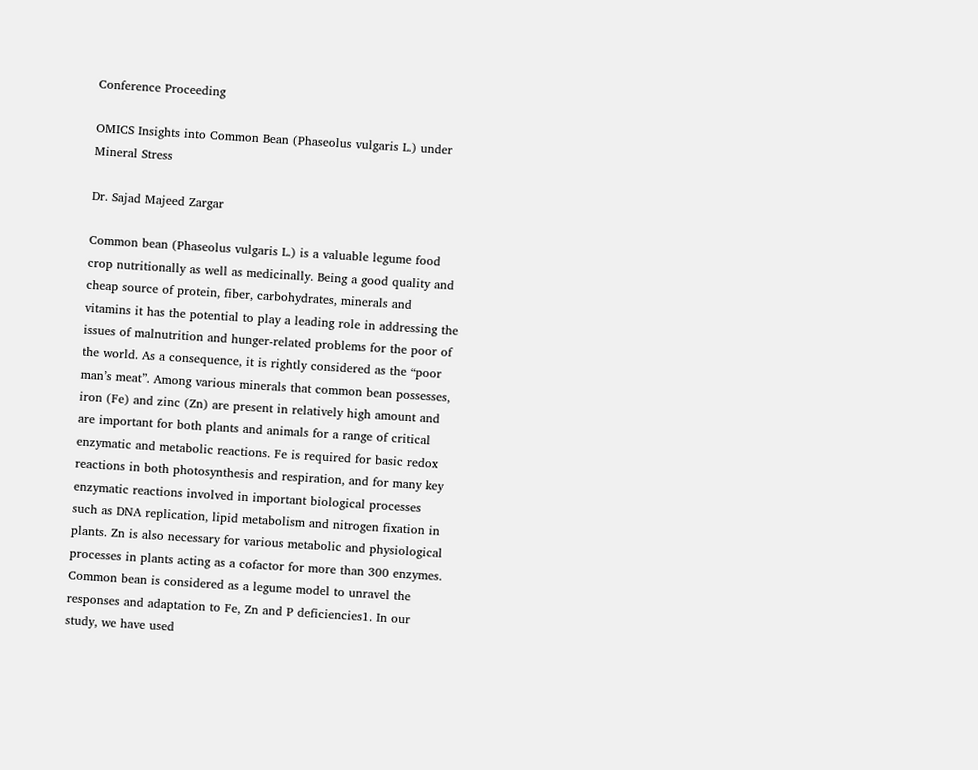Conference Proceeding

OMICS Insights into Common Bean (Phaseolus vulgaris L.) under Mineral Stress

Dr. Sajad Majeed Zargar

Common bean (Phaseolus vulgaris L.) is a valuable legume food crop nutritionally as well as medicinally. Being a good quality and cheap source of protein, fiber, carbohydrates, minerals and vitamins it has the potential to play a leading role in addressing the issues of malnutrition and hunger-related problems for the poor of the world. As a consequence, it is rightly considered as the “poor man’s meat”. Among various minerals that common bean possesses, iron (Fe) and zinc (Zn) are present in relatively high amount and are important for both plants and animals for a range of critical enzymatic and metabolic reactions. Fe is required for basic redox reactions in both photosynthesis and respiration, and for many key enzymatic reactions involved in important biological processes such as DNA replication, lipid metabolism and nitrogen fixation in plants. Zn is also necessary for various metabolic and physiological processes in plants acting as a cofactor for more than 300 enzymes. Common bean is considered as a legume model to unravel the responses and adaptation to Fe, Zn and P deficiencies1. In our study, we have used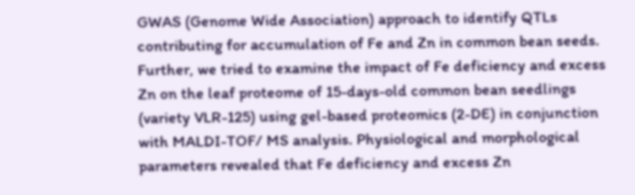GWAS (Genome Wide Association) approach to identify QTLs contributing for accumulation of Fe and Zn in common bean seeds. Further, we tried to examine the impact of Fe deficiency and excess Zn on the leaf proteome of 15-days-old common bean seedlings (variety VLR-125) using gel-based proteomics (2-DE) in conjunction with MALDI-TOF/ MS analysis. Physiological and morphological parameters revealed that Fe deficiency and excess Zn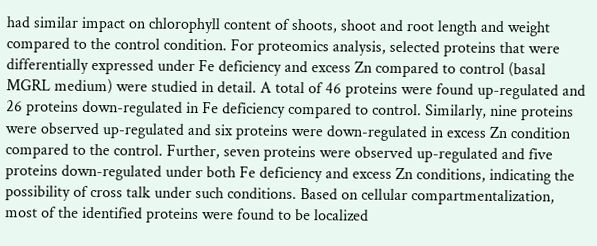had similar impact on chlorophyll content of shoots, shoot and root length and weight compared to the control condition. For proteomics analysis, selected proteins that were differentially expressed under Fe deficiency and excess Zn compared to control (basal MGRL medium) were studied in detail. A total of 46 proteins were found up-regulated and 26 proteins down-regulated in Fe deficiency compared to control. Similarly, nine proteins were observed up-regulated and six proteins were down-regulated in excess Zn condition compared to the control. Further, seven proteins were observed up-regulated and five proteins down-regulated under both Fe deficiency and excess Zn conditions, indicating the possibility of cross talk under such conditions. Based on cellular compartmentalization, most of the identified proteins were found to be localized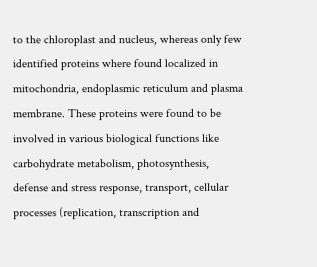to the chloroplast and nucleus, whereas only few identified proteins where found localized in mitochondria, endoplasmic reticulum and plasma membrane. These proteins were found to be involved in various biological functions like carbohydrate metabolism, photosynthesis, defense and stress response, transport, cellular processes (replication, transcription and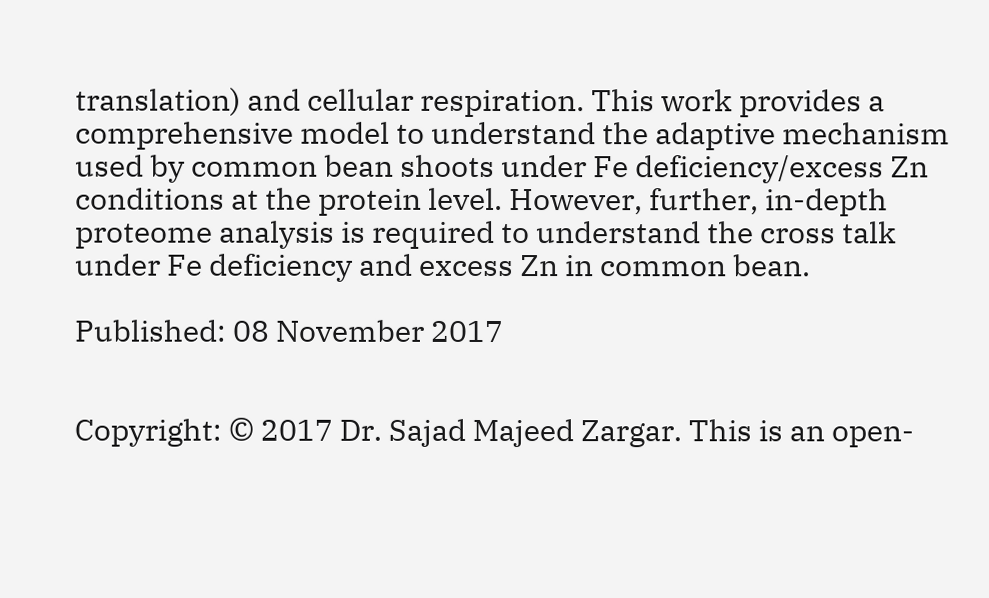translation) and cellular respiration. This work provides a comprehensive model to understand the adaptive mechanism used by common bean shoots under Fe deficiency/excess Zn conditions at the protein level. However, further, in-depth proteome analysis is required to understand the cross talk under Fe deficiency and excess Zn in common bean.

Published: 08 November 2017


Copyright: © 2017 Dr. Sajad Majeed Zargar. This is an open-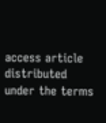access article distributed under the terms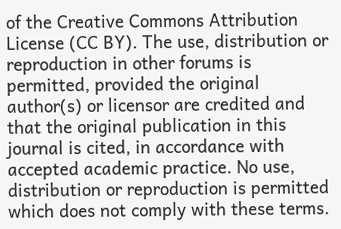of the Creative Commons Attribution License (CC BY). The use, distribution or reproduction in other forums is permitted, provided the original author(s) or licensor are credited and that the original publication in this journal is cited, in accordance with accepted academic practice. No use, distribution or reproduction is permitted which does not comply with these terms.